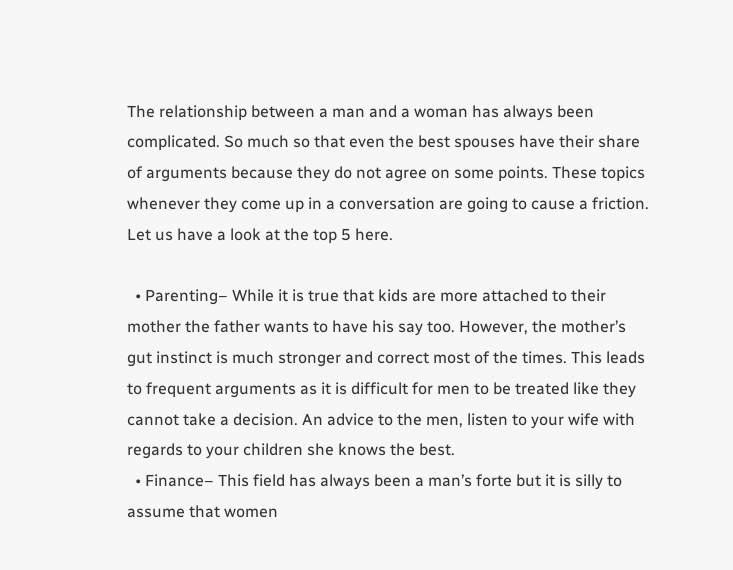The relationship between a man and a woman has always been complicated. So much so that even the best spouses have their share of arguments because they do not agree on some points. These topics whenever they come up in a conversation are going to cause a friction. Let us have a look at the top 5 here.

  • Parenting– While it is true that kids are more attached to their mother the father wants to have his say too. However, the mother’s gut instinct is much stronger and correct most of the times. This leads to frequent arguments as it is difficult for men to be treated like they cannot take a decision. An advice to the men, listen to your wife with regards to your children she knows the best.
  • Finance– This field has always been a man’s forte but it is silly to assume that women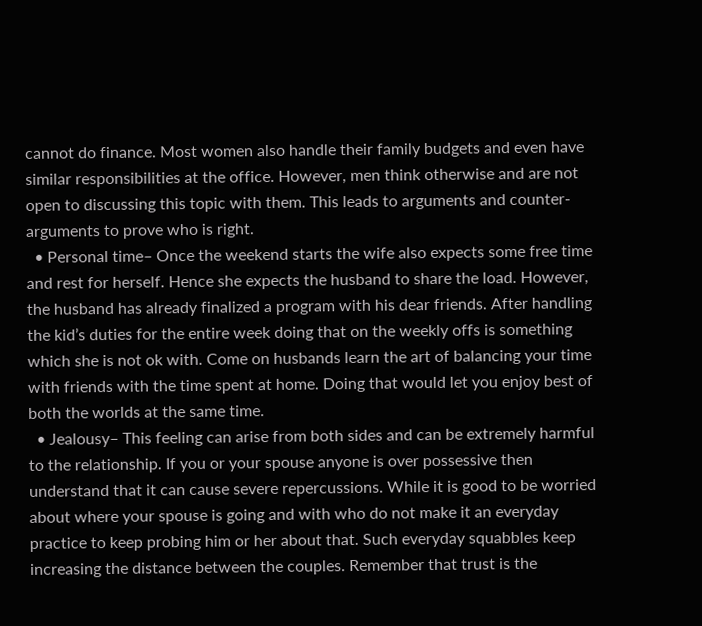cannot do finance. Most women also handle their family budgets and even have similar responsibilities at the office. However, men think otherwise and are not open to discussing this topic with them. This leads to arguments and counter-arguments to prove who is right.
  • Personal time– Once the weekend starts the wife also expects some free time and rest for herself. Hence she expects the husband to share the load. However, the husband has already finalized a program with his dear friends. After handling the kid’s duties for the entire week doing that on the weekly offs is something which she is not ok with. Come on husbands learn the art of balancing your time with friends with the time spent at home. Doing that would let you enjoy best of both the worlds at the same time.
  • Jealousy– This feeling can arise from both sides and can be extremely harmful to the relationship. If you or your spouse anyone is over possessive then understand that it can cause severe repercussions. While it is good to be worried about where your spouse is going and with who do not make it an everyday practice to keep probing him or her about that. Such everyday squabbles keep increasing the distance between the couples. Remember that trust is the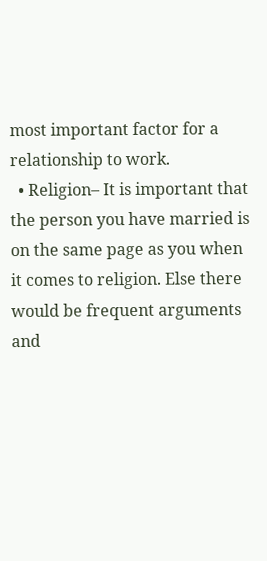most important factor for a relationship to work.
  • Religion– It is important that the person you have married is on the same page as you when it comes to religion. Else there would be frequent arguments and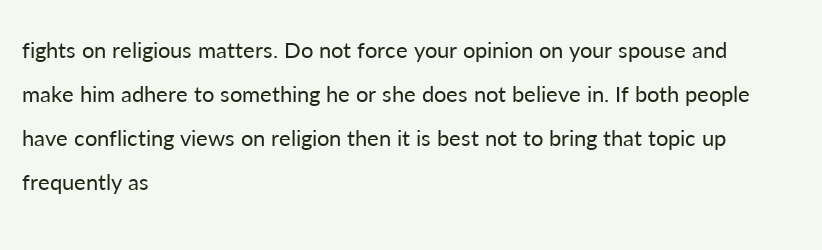fights on religious matters. Do not force your opinion on your spouse and make him adhere to something he or she does not believe in. If both people have conflicting views on religion then it is best not to bring that topic up frequently as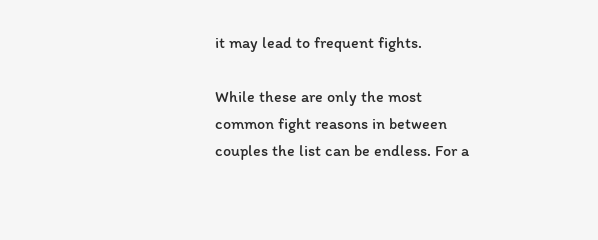it may lead to frequent fights.

While these are only the most common fight reasons in between couples the list can be endless. For a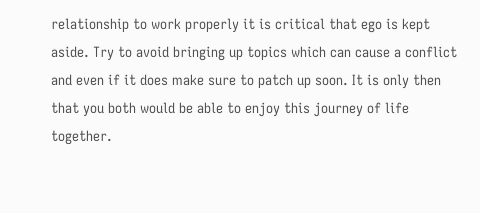relationship to work properly it is critical that ego is kept aside. Try to avoid bringing up topics which can cause a conflict and even if it does make sure to patch up soon. It is only then that you both would be able to enjoy this journey of life together.